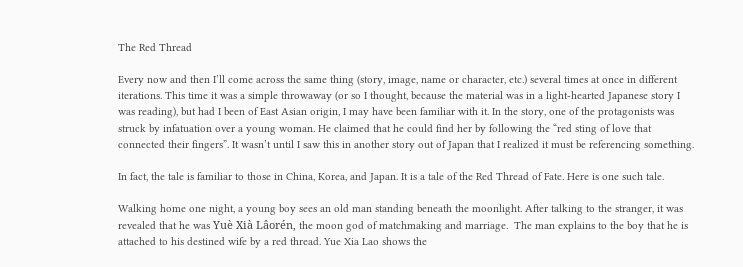The Red Thread

Every now and then I’ll come across the same thing (story, image, name or character, etc.) several times at once in different iterations. This time it was a simple throwaway (or so I thought, because the material was in a light-hearted Japanese story I was reading), but had I been of East Asian origin, I may have been familiar with it. In the story, one of the protagonists was struck by infatuation over a young woman. He claimed that he could find her by following the “red sting of love that connected their fingers”. It wasn’t until I saw this in another story out of Japan that I realized it must be referencing something.

In fact, the tale is familiar to those in China, Korea, and Japan. It is a tale of the Red Thread of Fate. Here is one such tale.

Walking home one night, a young boy sees an old man standing beneath the moonlight. After talking to the stranger, it was revealed that he was Yuè Xià Lâorén, the moon god of matchmaking and marriage.  The man explains to the boy that he is attached to his destined wife by a red thread. Yue Xia Lao shows the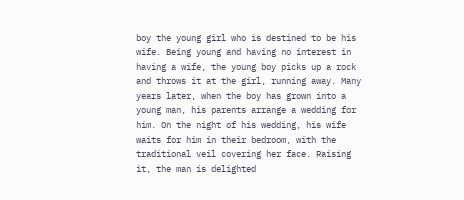boy the young girl who is destined to be his wife. Being young and having no interest in having a wife, the young boy picks up a rock and throws it at the girl, running away. Many years later, when the boy has grown into a young man, his parents arrange a wedding for him. On the night of his wedding, his wife waits for him in their bedroom, with the traditional veil covering her face. Raising it, the man is delighted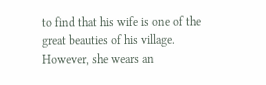to find that his wife is one of the great beauties of his village. However, she wears an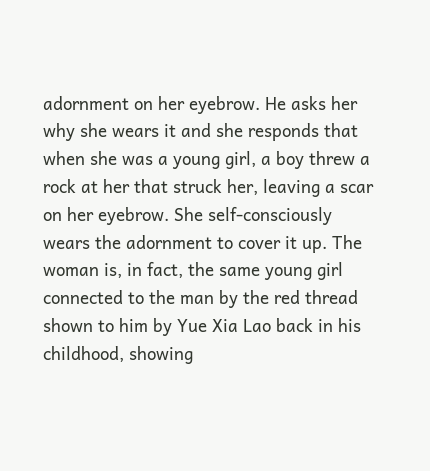adornment on her eyebrow. He asks her why she wears it and she responds that when she was a young girl, a boy threw a rock at her that struck her, leaving a scar on her eyebrow. She self-consciously wears the adornment to cover it up. The woman is, in fact, the same young girl connected to the man by the red thread shown to him by Yue Xia Lao back in his childhood, showing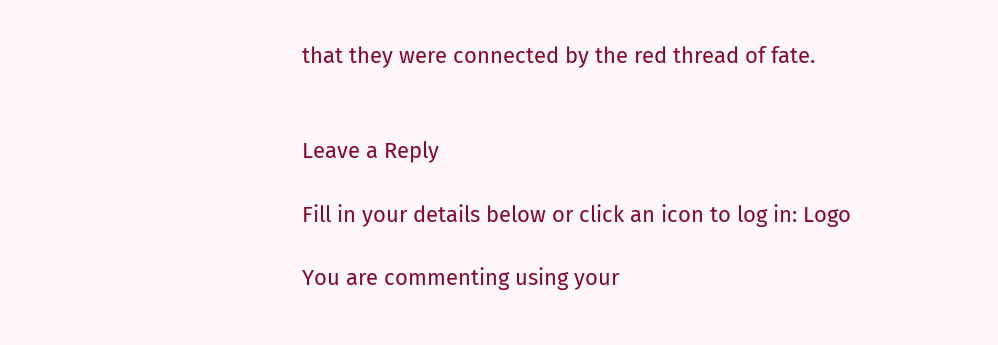that they were connected by the red thread of fate.


Leave a Reply

Fill in your details below or click an icon to log in: Logo

You are commenting using your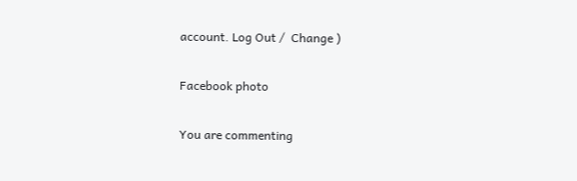account. Log Out /  Change )

Facebook photo

You are commenting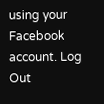using your Facebook account. Log Out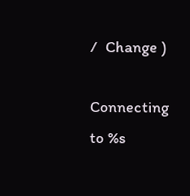/  Change )

Connecting to %s